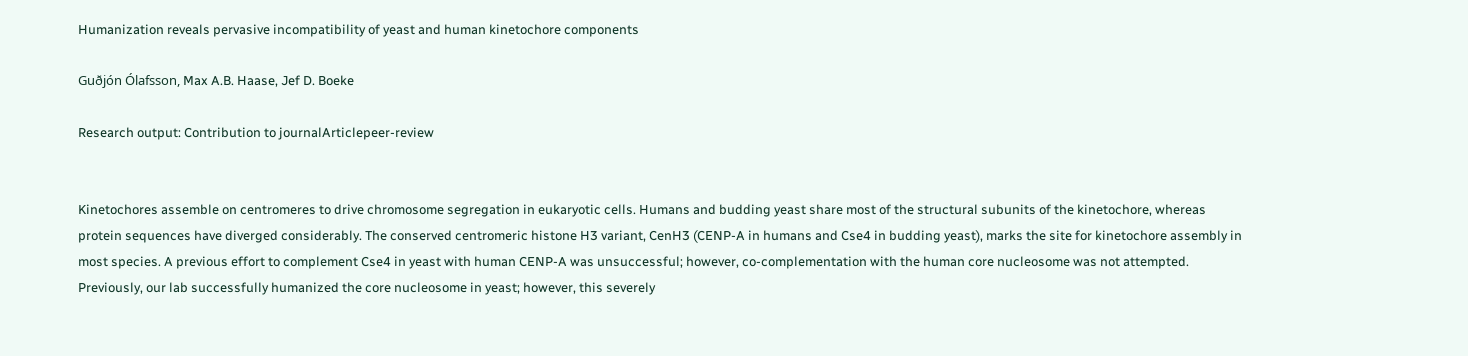Humanization reveals pervasive incompatibility of yeast and human kinetochore components

Guðjón Ólafsson, Max A.B. Haase, Jef D. Boeke

Research output: Contribution to journalArticlepeer-review


Kinetochores assemble on centromeres to drive chromosome segregation in eukaryotic cells. Humans and budding yeast share most of the structural subunits of the kinetochore, whereas protein sequences have diverged considerably. The conserved centromeric histone H3 variant, CenH3 (CENP-A in humans and Cse4 in budding yeast), marks the site for kinetochore assembly in most species. A previous effort to complement Cse4 in yeast with human CENP-A was unsuccessful; however, co-complementation with the human core nucleosome was not attempted. Previously, our lab successfully humanized the core nucleosome in yeast; however, this severely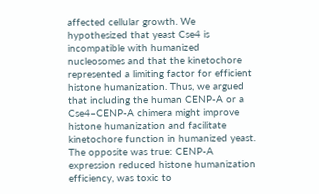affected cellular growth. We hypothesized that yeast Cse4 is incompatible with humanized nucleosomes and that the kinetochore represented a limiting factor for efficient histone humanization. Thus, we argued that including the human CENP-A or a Cse4–CENP-A chimera might improve histone humanization and facilitate kinetochore function in humanized yeast. The opposite was true: CENP-A expression reduced histone humanization efficiency, was toxic to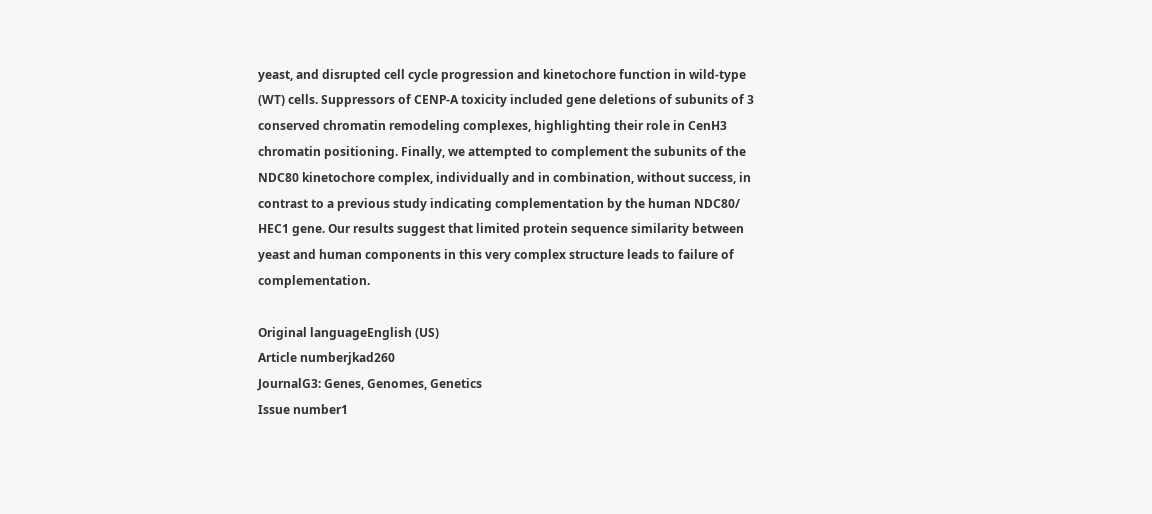yeast, and disrupted cell cycle progression and kinetochore function in wild-type (WT) cells. Suppressors of CENP-A toxicity included gene deletions of subunits of 3 conserved chromatin remodeling complexes, highlighting their role in CenH3 chromatin positioning. Finally, we attempted to complement the subunits of the NDC80 kinetochore complex, individually and in combination, without success, in contrast to a previous study indicating complementation by the human NDC80/ HEC1 gene. Our results suggest that limited protein sequence similarity between yeast and human components in this very complex structure leads to failure of complementation.

Original languageEnglish (US)
Article numberjkad260
JournalG3: Genes, Genomes, Genetics
Issue number1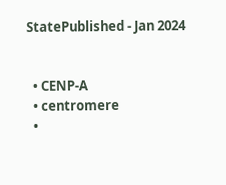StatePublished - Jan 2024


  • CENP-A
  • centromere
  •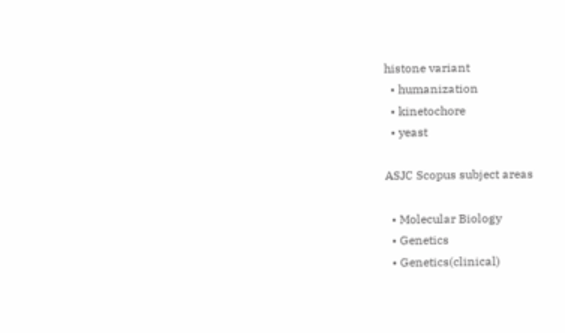histone variant
  • humanization
  • kinetochore
  • yeast

ASJC Scopus subject areas

  • Molecular Biology
  • Genetics
  • Genetics(clinical)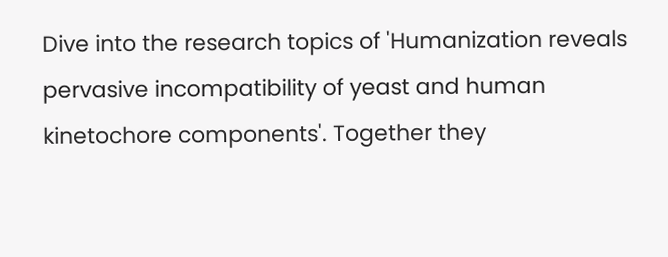Dive into the research topics of 'Humanization reveals pervasive incompatibility of yeast and human kinetochore components'. Together they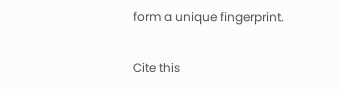form a unique fingerprint.

Cite this